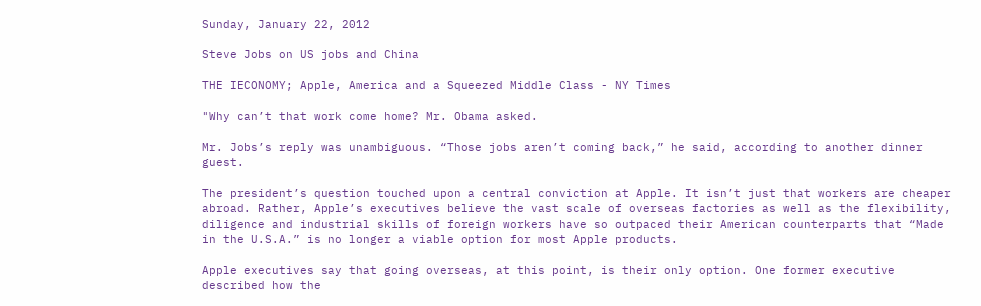Sunday, January 22, 2012

Steve Jobs on US jobs and China

THE IECONOMY; Apple, America and a Squeezed Middle Class - NY Times

"Why can’t that work come home? Mr. Obama asked.

Mr. Jobs’s reply was unambiguous. “Those jobs aren’t coming back,” he said, according to another dinner guest.

The president’s question touched upon a central conviction at Apple. It isn’t just that workers are cheaper abroad. Rather, Apple’s executives believe the vast scale of overseas factories as well as the flexibility, diligence and industrial skills of foreign workers have so outpaced their American counterparts that “Made in the U.S.A.” is no longer a viable option for most Apple products.

Apple executives say that going overseas, at this point, is their only option. One former executive described how the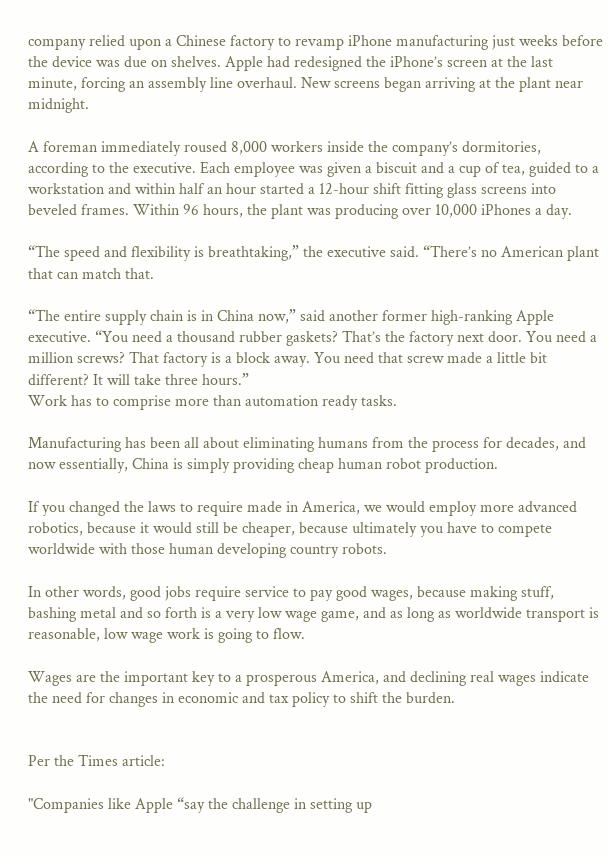company relied upon a Chinese factory to revamp iPhone manufacturing just weeks before the device was due on shelves. Apple had redesigned the iPhone’s screen at the last minute, forcing an assembly line overhaul. New screens began arriving at the plant near midnight.

A foreman immediately roused 8,000 workers inside the company’s dormitories, according to the executive. Each employee was given a biscuit and a cup of tea, guided to a workstation and within half an hour started a 12-hour shift fitting glass screens into beveled frames. Within 96 hours, the plant was producing over 10,000 iPhones a day.

“The speed and flexibility is breathtaking,” the executive said. “There’s no American plant that can match that.

“The entire supply chain is in China now,” said another former high-ranking Apple executive. “You need a thousand rubber gaskets? That’s the factory next door. You need a million screws? That factory is a block away. You need that screw made a little bit different? It will take three hours.”
Work has to comprise more than automation ready tasks.

Manufacturing has been all about eliminating humans from the process for decades, and now essentially, China is simply providing cheap human robot production.

If you changed the laws to require made in America, we would employ more advanced robotics, because it would still be cheaper, because ultimately you have to compete worldwide with those human developing country robots.

In other words, good jobs require service to pay good wages, because making stuff, bashing metal and so forth is a very low wage game, and as long as worldwide transport is reasonable, low wage work is going to flow.

Wages are the important key to a prosperous America, and declining real wages indicate the need for changes in economic and tax policy to shift the burden.


Per the Times article:

"Companies like Apple “say the challenge in setting up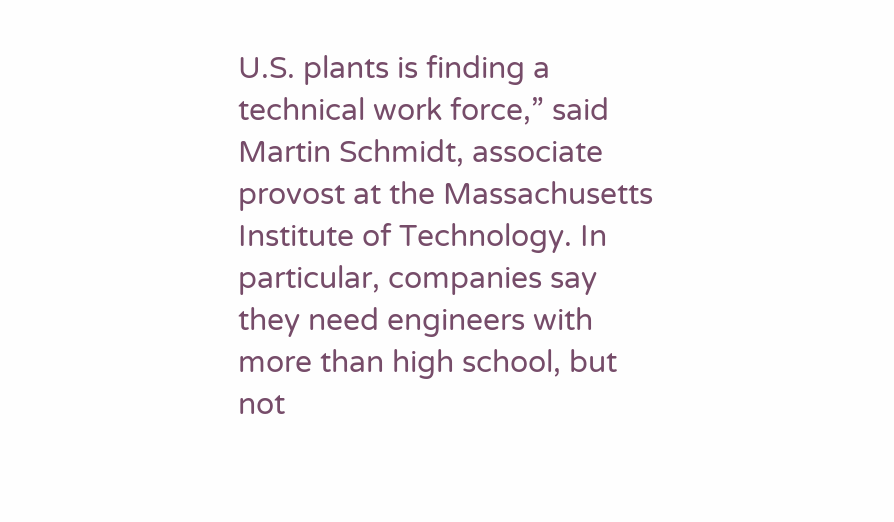U.S. plants is finding a technical work force,” said Martin Schmidt, associate provost at the Massachusetts Institute of Technology. In particular, companies say they need engineers with more than high school, but not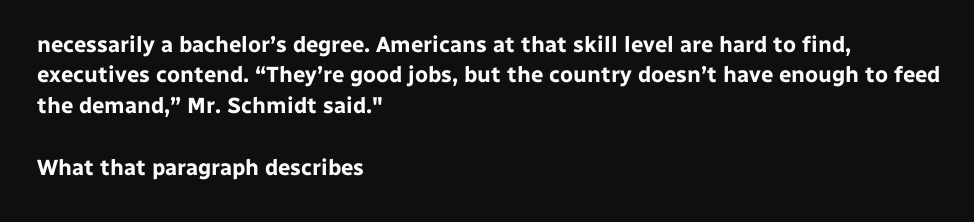necessarily a bachelor’s degree. Americans at that skill level are hard to find, executives contend. “They’re good jobs, but the country doesn’t have enough to feed the demand,” Mr. Schmidt said."

What that paragraph describes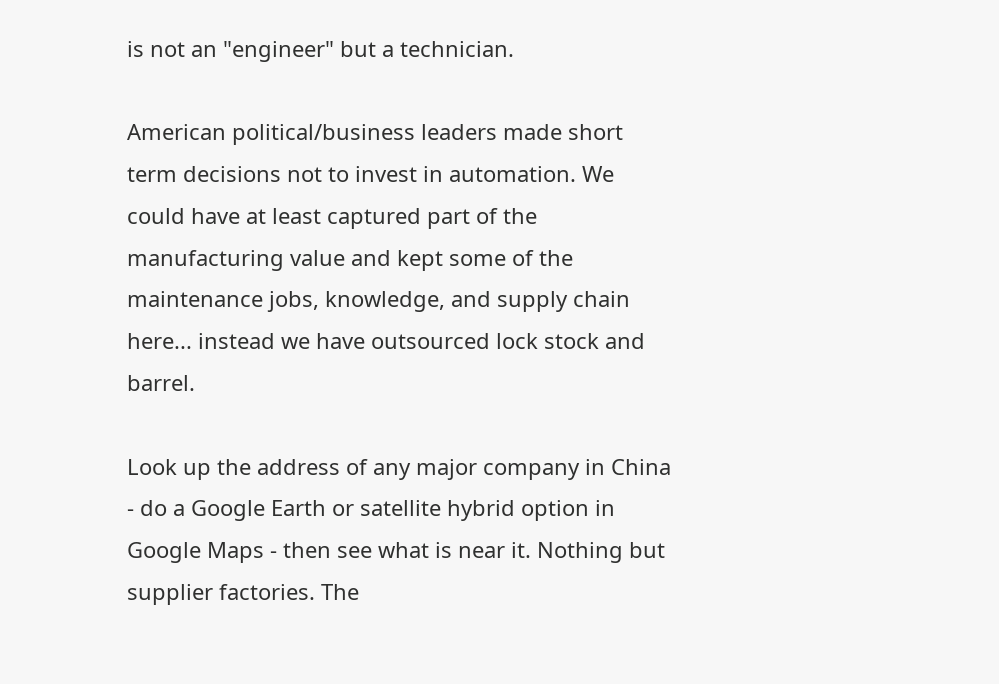is not an "engineer" but a technician.

American political/business leaders made short term decisions not to invest in automation. We could have at least captured part of the manufacturing value and kept some of the maintenance jobs, knowledge, and supply chain here... instead we have outsourced lock stock and barrel.

Look up the address of any major company in China - do a Google Earth or satellite hybrid option in Google Maps - then see what is near it. Nothing but supplier factories. The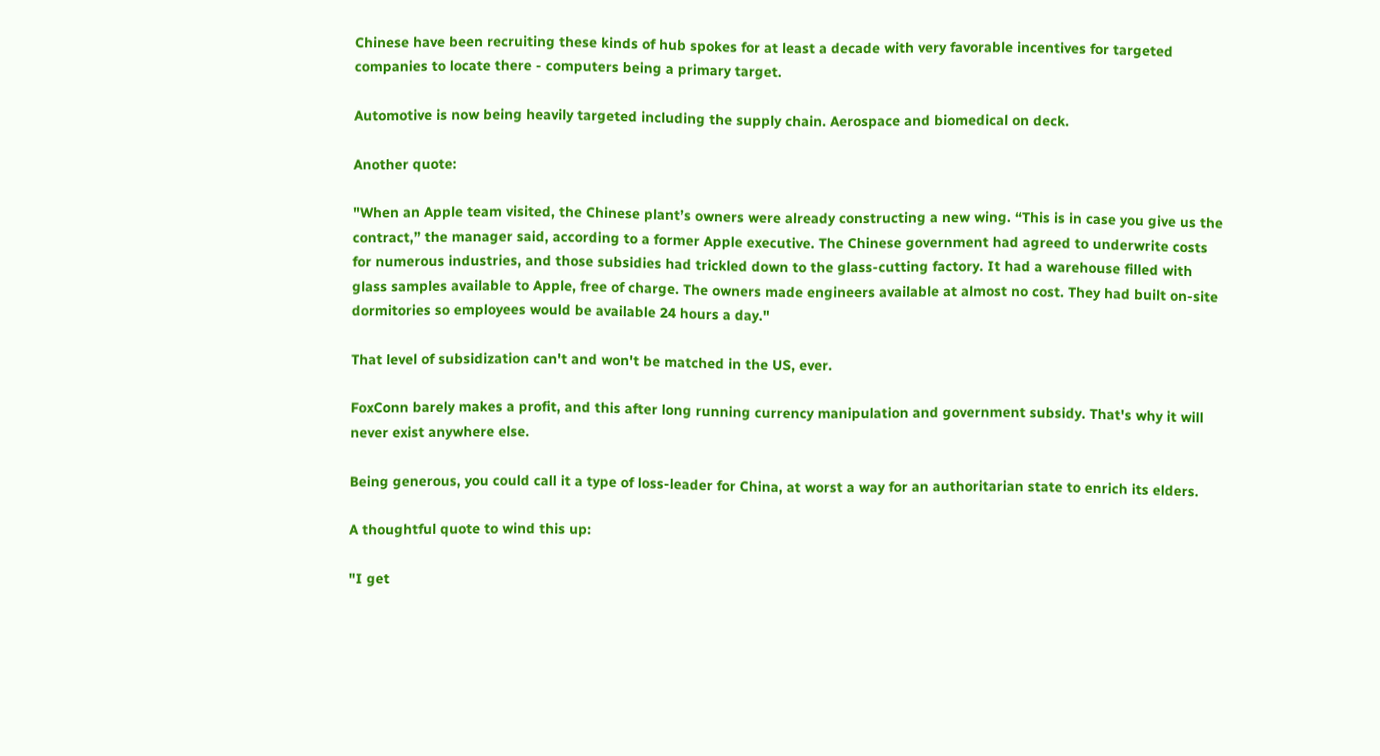Chinese have been recruiting these kinds of hub spokes for at least a decade with very favorable incentives for targeted companies to locate there - computers being a primary target.

Automotive is now being heavily targeted including the supply chain. Aerospace and biomedical on deck.

Another quote:

"When an Apple team visited, the Chinese plant’s owners were already constructing a new wing. “This is in case you give us the contract,” the manager said, according to a former Apple executive. The Chinese government had agreed to underwrite costs for numerous industries, and those subsidies had trickled down to the glass-cutting factory. It had a warehouse filled with glass samples available to Apple, free of charge. The owners made engineers available at almost no cost. They had built on-site dormitories so employees would be available 24 hours a day."

That level of subsidization can't and won't be matched in the US, ever.

FoxConn barely makes a profit, and this after long running currency manipulation and government subsidy. That's why it will never exist anywhere else.

Being generous, you could call it a type of loss-leader for China, at worst a way for an authoritarian state to enrich its elders.

A thoughtful quote to wind this up:

"I get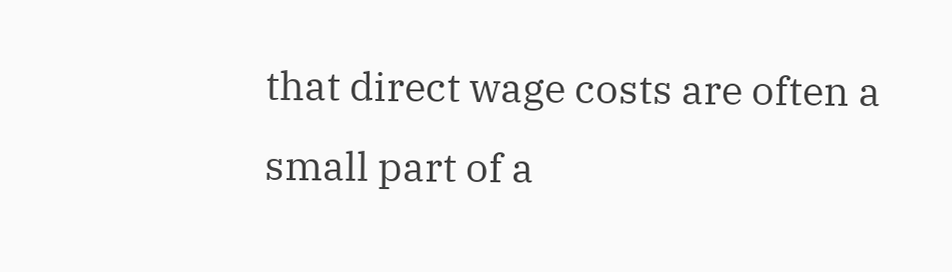that direct wage costs are often a small part of a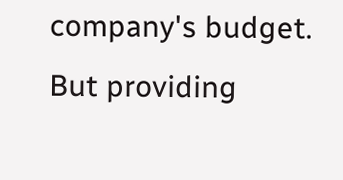company's budget. But providing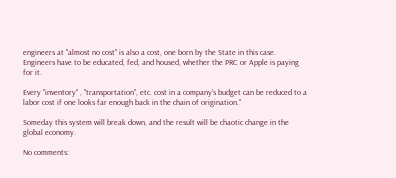engineers at "almost no cost" is also a cost, one born by the State in this case. Engineers have to be educated, fed, and housed, whether the PRC or Apple is paying for it.

Every "inventory" , "transportation", etc. cost in a company's budget can be reduced to a labor cost if one looks far enough back in the chain of origination."

Someday this system will break down, and the result will be chaotic change in the global economy.

No comments: